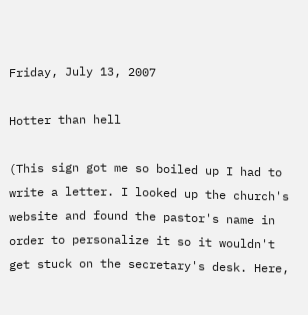Friday, July 13, 2007

Hotter than hell

(This sign got me so boiled up I had to write a letter. I looked up the church's website and found the pastor's name in order to personalize it so it wouldn't get stuck on the secretary's desk. Here,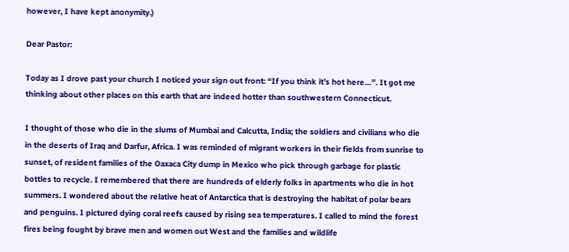however, I have kept anonymity.)

Dear Pastor:

Today as I drove past your church I noticed your sign out front: “If you think it’s hot here…”. It got me thinking about other places on this earth that are indeed hotter than southwestern Connecticut.

I thought of those who die in the slums of Mumbai and Calcutta, India; the soldiers and civilians who die in the deserts of Iraq and Darfur, Africa. I was reminded of migrant workers in their fields from sunrise to sunset, of resident families of the Oaxaca City dump in Mexico who pick through garbage for plastic bottles to recycle. I remembered that there are hundreds of elderly folks in apartments who die in hot summers. I wondered about the relative heat of Antarctica that is destroying the habitat of polar bears and penguins. I pictured dying coral reefs caused by rising sea temperatures. I called to mind the forest fires being fought by brave men and women out West and the families and wildlife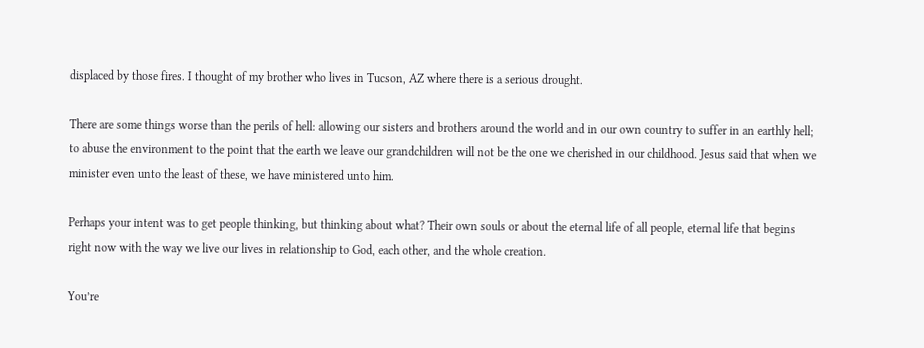displaced by those fires. I thought of my brother who lives in Tucson, AZ where there is a serious drought.

There are some things worse than the perils of hell: allowing our sisters and brothers around the world and in our own country to suffer in an earthly hell; to abuse the environment to the point that the earth we leave our grandchildren will not be the one we cherished in our childhood. Jesus said that when we minister even unto the least of these, we have ministered unto him.

Perhaps your intent was to get people thinking, but thinking about what? Their own souls or about the eternal life of all people, eternal life that begins right now with the way we live our lives in relationship to God, each other, and the whole creation.

You’re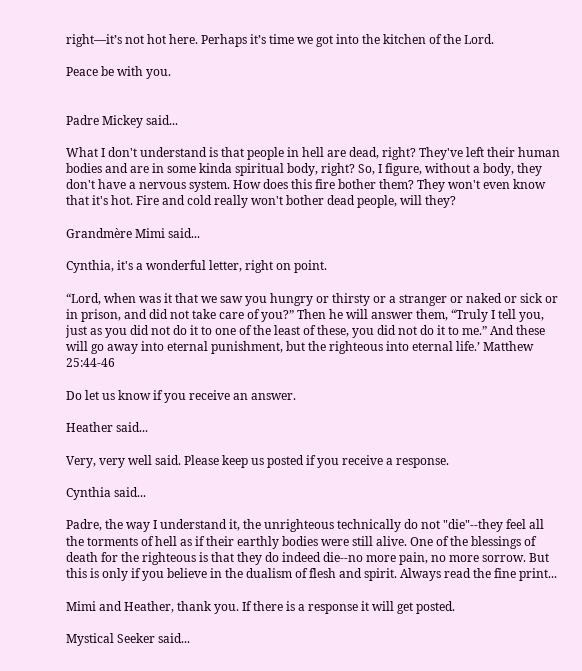right—it’s not hot here. Perhaps it’s time we got into the kitchen of the Lord.

Peace be with you.


Padre Mickey said...

What I don't understand is that people in hell are dead, right? They've left their human bodies and are in some kinda spiritual body, right? So, I figure, without a body, they don't have a nervous system. How does this fire bother them? They won't even know that it's hot. Fire and cold really won't bother dead people, will they?

Grandmère Mimi said...

Cynthia, it's a wonderful letter, right on point.

“Lord, when was it that we saw you hungry or thirsty or a stranger or naked or sick or in prison, and did not take care of you?” Then he will answer them, “Truly I tell you, just as you did not do it to one of the least of these, you did not do it to me.” And these will go away into eternal punishment, but the righteous into eternal life.’ Matthew 25:44-46

Do let us know if you receive an answer.

Heather said...

Very, very well said. Please keep us posted if you receive a response.

Cynthia said...

Padre, the way I understand it, the unrighteous technically do not "die"--they feel all the torments of hell as if their earthly bodies were still alive. One of the blessings of death for the righteous is that they do indeed die--no more pain, no more sorrow. But this is only if you believe in the dualism of flesh and spirit. Always read the fine print...

Mimi and Heather, thank you. If there is a response it will get posted.

Mystical Seeker said...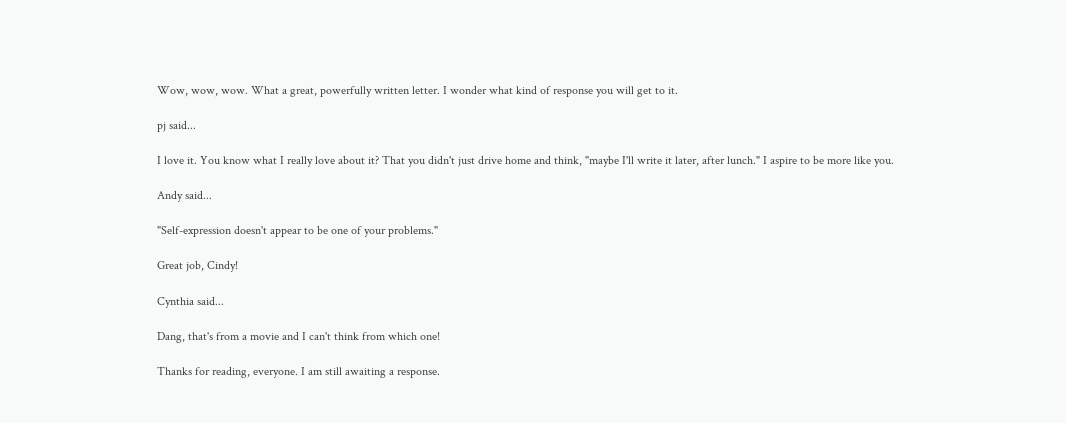Wow, wow, wow. What a great, powerfully written letter. I wonder what kind of response you will get to it.

pj said...

I love it. You know what I really love about it? That you didn't just drive home and think, "maybe I'll write it later, after lunch." I aspire to be more like you.

Andy said...

"Self-expression doesn't appear to be one of your problems."

Great job, Cindy!

Cynthia said...

Dang, that's from a movie and I can't think from which one!

Thanks for reading, everyone. I am still awaiting a response.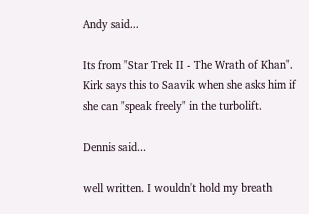Andy said...

Its from "Star Trek II - The Wrath of Khan". Kirk says this to Saavik when she asks him if she can "speak freely" in the turbolift.

Dennis said...

well written. I wouldn't hold my breath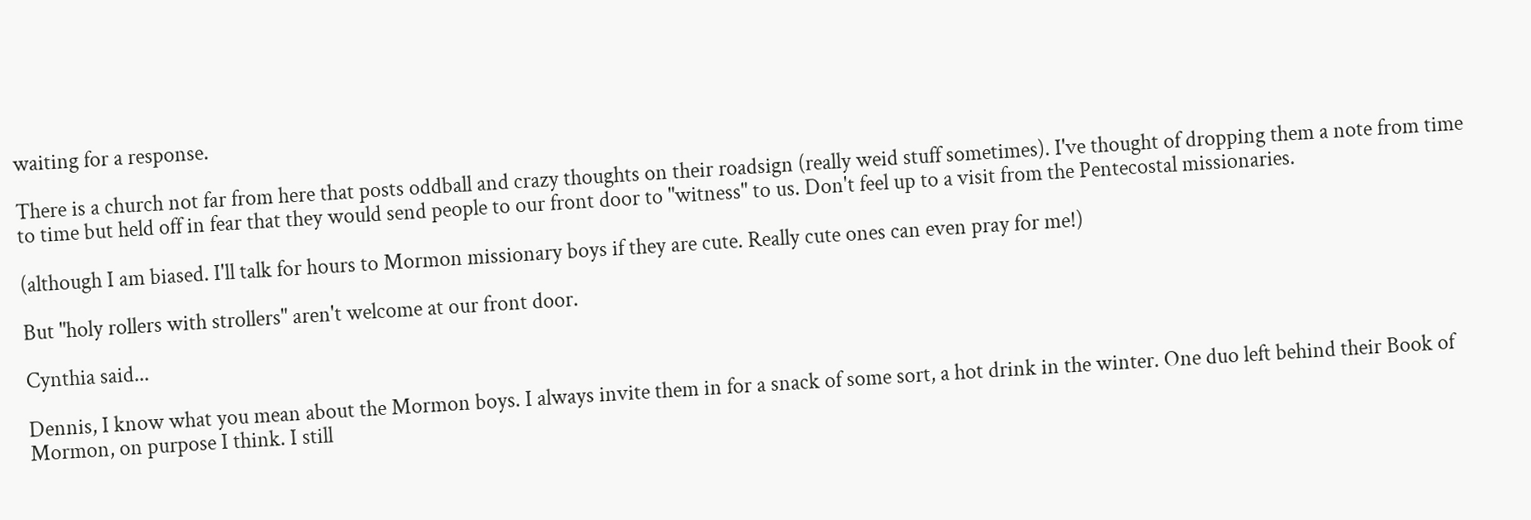waiting for a response.

There is a church not far from here that posts oddball and crazy thoughts on their roadsign (really weid stuff sometimes). I've thought of dropping them a note from time to time but held off in fear that they would send people to our front door to "witness" to us. Don't feel up to a visit from the Pentecostal missionaries.

(although I am biased. I'll talk for hours to Mormon missionary boys if they are cute. Really cute ones can even pray for me!)

But "holy rollers with strollers" aren't welcome at our front door.

Cynthia said...

Dennis, I know what you mean about the Mormon boys. I always invite them in for a snack of some sort, a hot drink in the winter. One duo left behind their Book of Mormon, on purpose I think. I still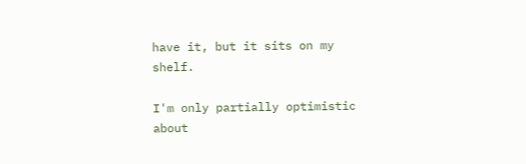have it, but it sits on my shelf.

I'm only partially optimistic about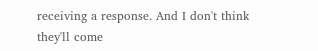receiving a response. And I don't think they'll come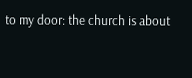to my door: the church is about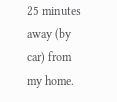25 minutes away (by car) from my home.